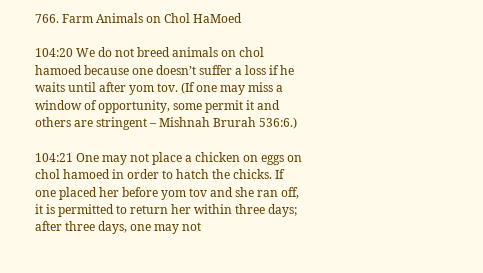766. Farm Animals on Chol HaMoed

104:20 We do not breed animals on chol hamoed because one doesn’t suffer a loss if he waits until after yom tov. (If one may miss a window of opportunity, some permit it and others are stringent – Mishnah Brurah 536:6.)

104:21 One may not place a chicken on eggs on chol hamoed in order to hatch the chicks. If one placed her before yom tov and she ran off, it is permitted to return her within three days; after three days, one may not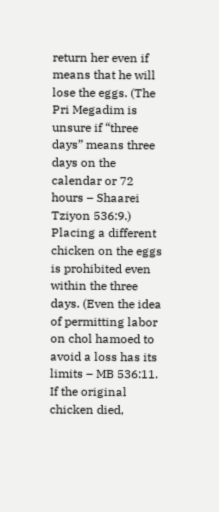return her even if means that he will lose the eggs. (The Pri Megadim is unsure if “three days” means three days on the calendar or 72 hours – Shaarei Tziyon 536:9.) Placing a different chicken on the eggs is prohibited even within the three days. (Even the idea of permitting labor on chol hamoed to avoid a loss has its limits – MB 536:11. If the original chicken died,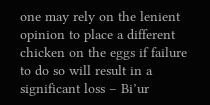one may rely on the lenient opinion to place a different chicken on the eggs if failure to do so will result in a significant loss – Bi’ur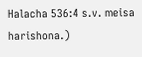Halacha 536:4 s.v. meisa harishona.)